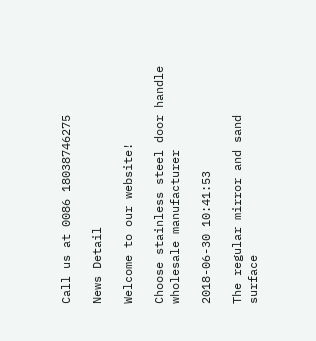Call us at 0086 18038746275

News Detail

Welcome to our website!

Choose stainless steel door handle wholesale manufacturer

2018-06-30 10:41:53

The regular mirror and sand surface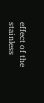effect of the stainless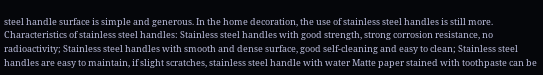steel handle surface is simple and generous. In the home decoration, the use of stainless steel handles is still more. Characteristics of stainless steel handles: Stainless steel handles with good strength, strong corrosion resistance, no radioactivity; Stainless steel handles with smooth and dense surface, good self-cleaning and easy to clean; Stainless steel handles are easy to maintain, if slight scratches, stainless steel handle with water Matte paper stained with toothpaste can be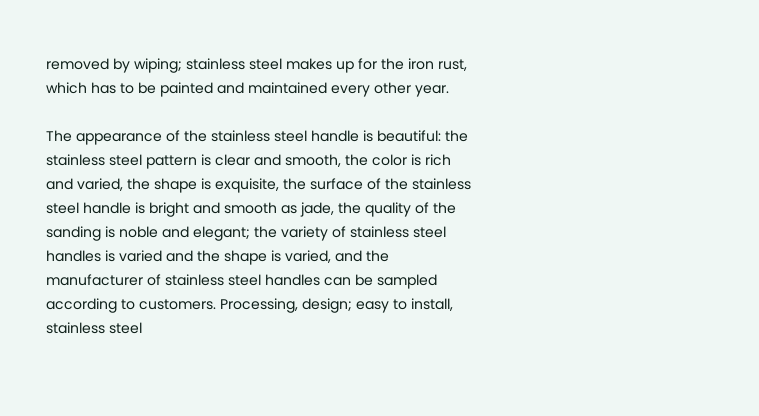removed by wiping; stainless steel makes up for the iron rust, which has to be painted and maintained every other year.

The appearance of the stainless steel handle is beautiful: the stainless steel pattern is clear and smooth, the color is rich and varied, the shape is exquisite, the surface of the stainless steel handle is bright and smooth as jade, the quality of the sanding is noble and elegant; the variety of stainless steel handles is varied and the shape is varied, and the manufacturer of stainless steel handles can be sampled according to customers. Processing, design; easy to install, stainless steel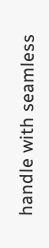handle with seamless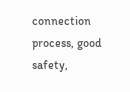connection process, good safety,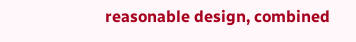reasonable design, combined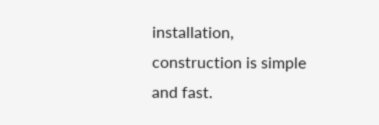installation, construction is simple and fast.